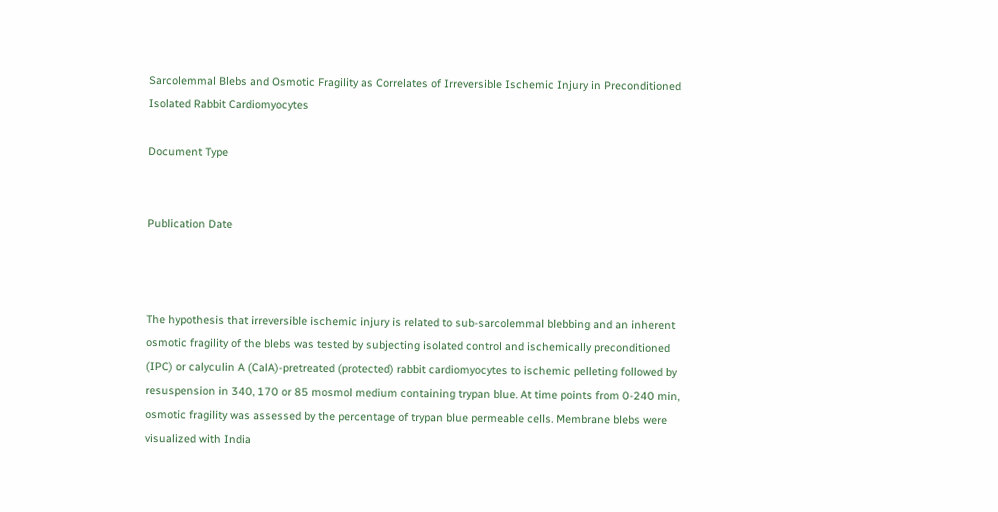Sarcolemmal Blebs and Osmotic Fragility as Correlates of Irreversible Ischemic Injury in Preconditioned Isolated Rabbit Cardiomyocytes

Document Type


Publication Date



The hypothesis that irreversible ischemic injury is related to sub-sarcolemmal blebbing and an inherent osmotic fragility of the blebs was tested by subjecting isolated control and ischemically preconditioned (IPC) or calyculin A (CalA)-pretreated (protected) rabbit cardiomyocytes to ischemic pelleting followed by resuspension in 340, 170 or 85 mosmol medium containing trypan blue. At time points from 0-240 min, osmotic fragility was assessed by the percentage of trypan blue permeable cells. Membrane blebs were visualized with India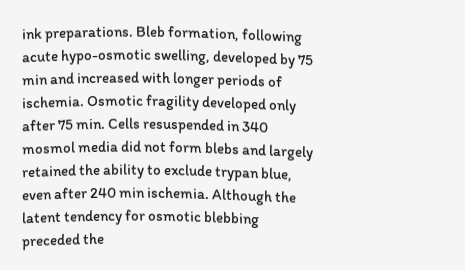ink preparations. Bleb formation, following acute hypo-osmotic swelling, developed by 75 min and increased with longer periods of ischemia. Osmotic fragility developed only after 75 min. Cells resuspended in 340 mosmol media did not form blebs and largely retained the ability to exclude trypan blue, even after 240 min ischemia. Although the latent tendency for osmotic blebbing preceded the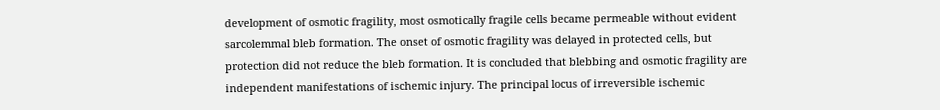development of osmotic fragility, most osmotically fragile cells became permeable without evident sarcolemmal bleb formation. The onset of osmotic fragility was delayed in protected cells, but protection did not reduce the bleb formation. It is concluded that blebbing and osmotic fragility are independent manifestations of ischemic injury. The principal locus of irreversible ischemic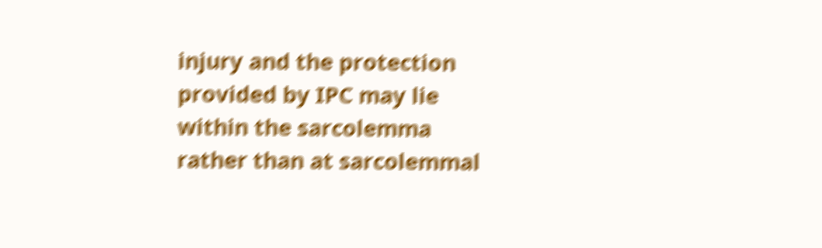injury and the protection provided by IPC may lie within the sarcolemma rather than at sarcolemmal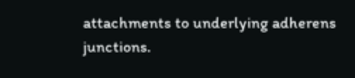attachments to underlying adherens junctions.